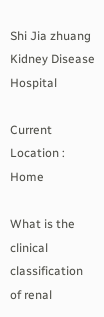Shi Jia zhuang Kidney Disease Hospital

Current Location : Home

What is the clinical classification of renal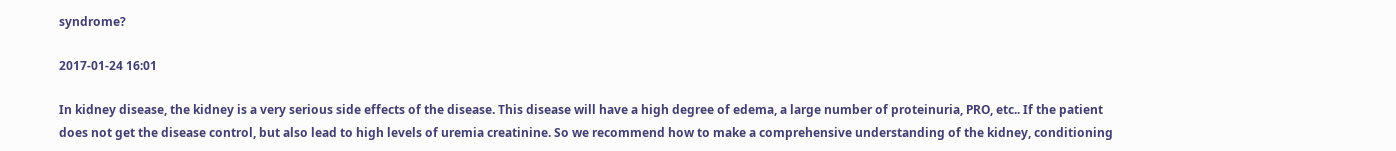syndrome?

2017-01-24 16:01

In kidney disease, the kidney is a very serious side effects of the disease. This disease will have a high degree of edema, a large number of proteinuria, PRO, etc.. If the patient does not get the disease control, but also lead to high levels of uremia creatinine. So we recommend how to make a comprehensive understanding of the kidney, conditioning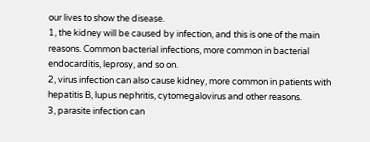our lives to show the disease.
1, the kidney will be caused by infection, and this is one of the main reasons. Common bacterial infections, more common in bacterial endocarditis, leprosy, and so on.
2, virus infection can also cause kidney, more common in patients with hepatitis B, lupus nephritis, cytomegalovirus and other reasons.
3, parasite infection can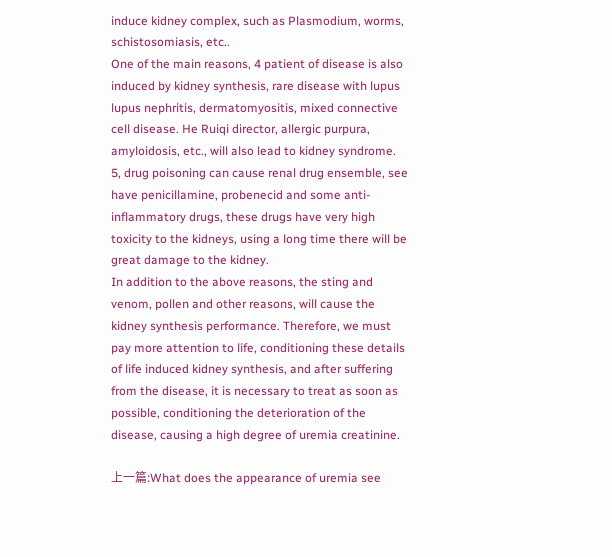induce kidney complex, such as Plasmodium, worms, schistosomiasis, etc..
One of the main reasons, 4 patient of disease is also induced by kidney synthesis, rare disease with lupus lupus nephritis, dermatomyositis, mixed connective cell disease. He Ruiqi director, allergic purpura, amyloidosis, etc., will also lead to kidney syndrome.
5, drug poisoning can cause renal drug ensemble, see have penicillamine, probenecid and some anti-inflammatory drugs, these drugs have very high toxicity to the kidneys, using a long time there will be great damage to the kidney.
In addition to the above reasons, the sting and venom, pollen and other reasons, will cause the kidney synthesis performance. Therefore, we must pay more attention to life, conditioning these details of life induced kidney synthesis, and after suffering from the disease, it is necessary to treat as soon as possible, conditioning the deterioration of the disease, causing a high degree of uremia creatinine.

上一篇:What does the appearance of uremia see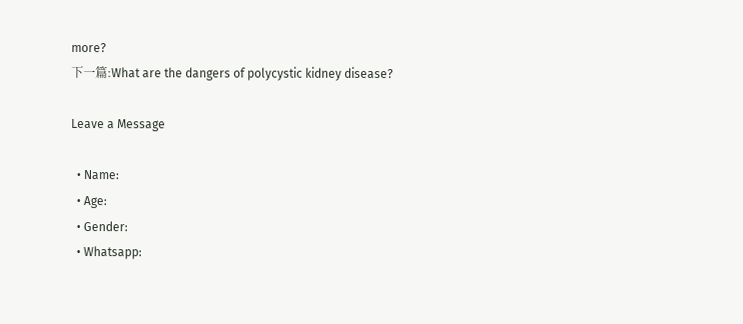more?
下一篇:What are the dangers of polycystic kidney disease?

Leave a Message

  • Name:
  • Age:
  • Gender:
  • Whatsapp: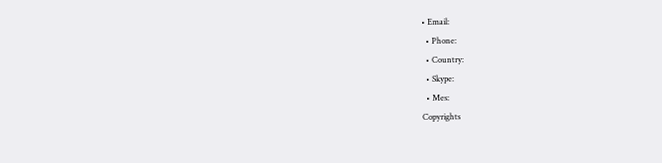• Email:
  • Phone:
  • Country:
  • Skype:
  • Mes:
Copyrights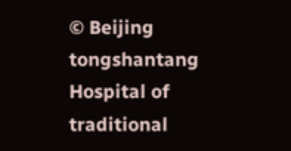© Beijing tongshantang Hospital of traditional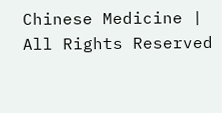Chinese Medicine | All Rights Reserved